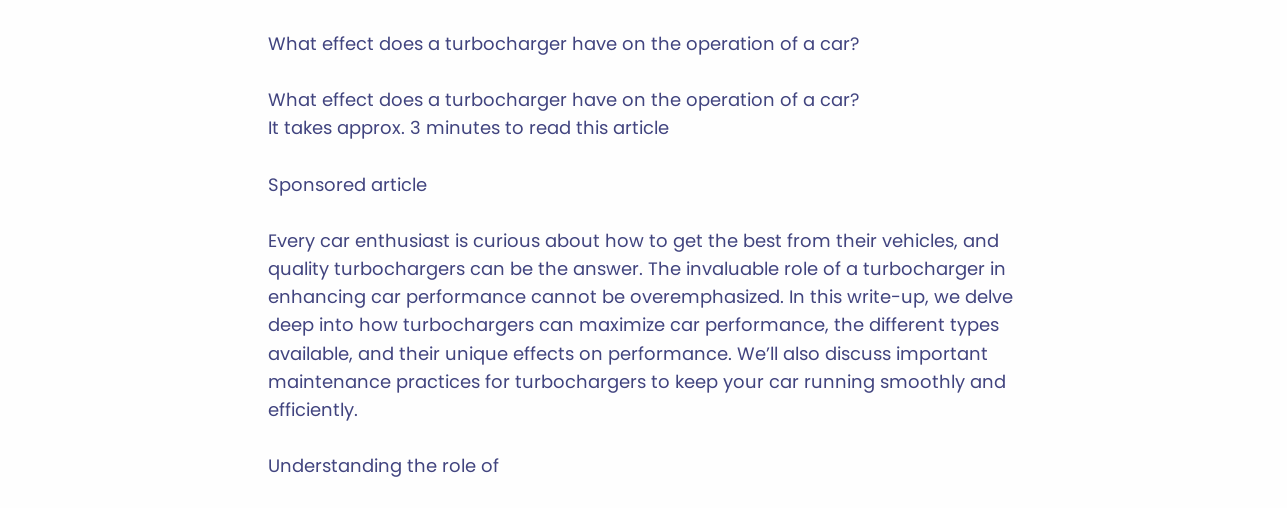What effect does a turbocharger have on the operation of a car?

What effect does a turbocharger have on the operation of a car?
It takes approx. 3 minutes to read this article

Sponsored article

Every car enthusiast is curious about how to get the best from their vehicles, and quality turbochargers can be the answer. The invaluable role of a turbocharger in enhancing car performance cannot be overemphasized. In this write-up, we delve deep into how turbochargers can maximize car performance, the different types available, and their unique effects on performance. We’ll also discuss important maintenance practices for turbochargers to keep your car running smoothly and efficiently.

Understanding the role of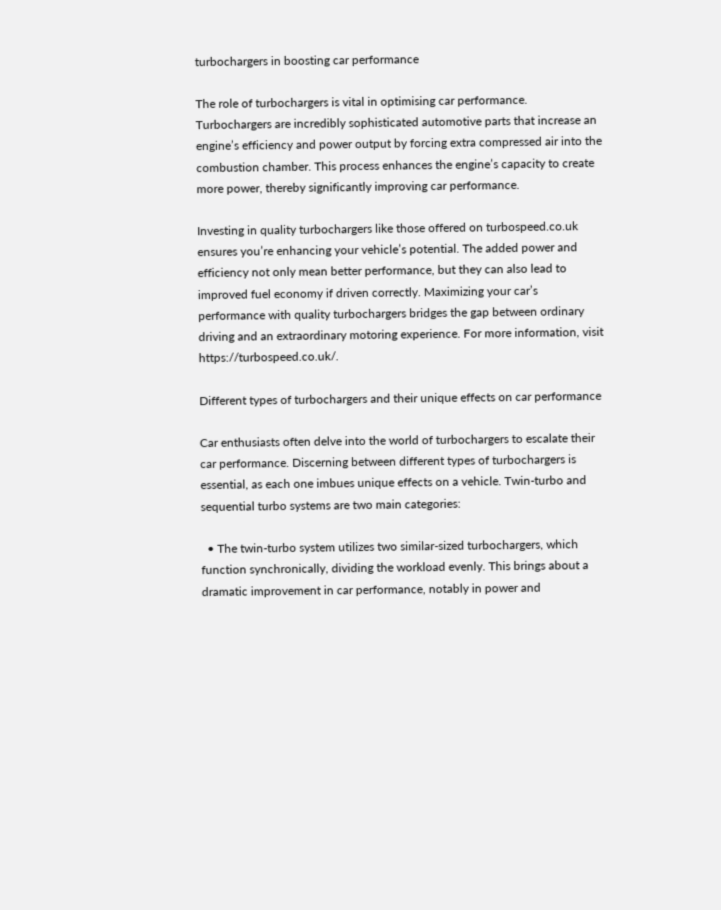turbochargers in boosting car performance

The role of turbochargers is vital in optimising car performance. Turbochargers are incredibly sophisticated automotive parts that increase an engine’s efficiency and power output by forcing extra compressed air into the combustion chamber. This process enhances the engine’s capacity to create more power, thereby significantly improving car performance.

Investing in quality turbochargers like those offered on turbospeed.co.uk ensures you’re enhancing your vehicle’s potential. The added power and efficiency not only mean better performance, but they can also lead to improved fuel economy if driven correctly. Maximizing your car’s performance with quality turbochargers bridges the gap between ordinary driving and an extraordinary motoring experience. For more information, visit https://turbospeed.co.uk/.

Different types of turbochargers and their unique effects on car performance

Car enthusiasts often delve into the world of turbochargers to escalate their car performance. Discerning between different types of turbochargers is essential, as each one imbues unique effects on a vehicle. Twin-turbo and sequential turbo systems are two main categories:

  • The twin-turbo system utilizes two similar-sized turbochargers, which function synchronically, dividing the workload evenly. This brings about a dramatic improvement in car performance, notably in power and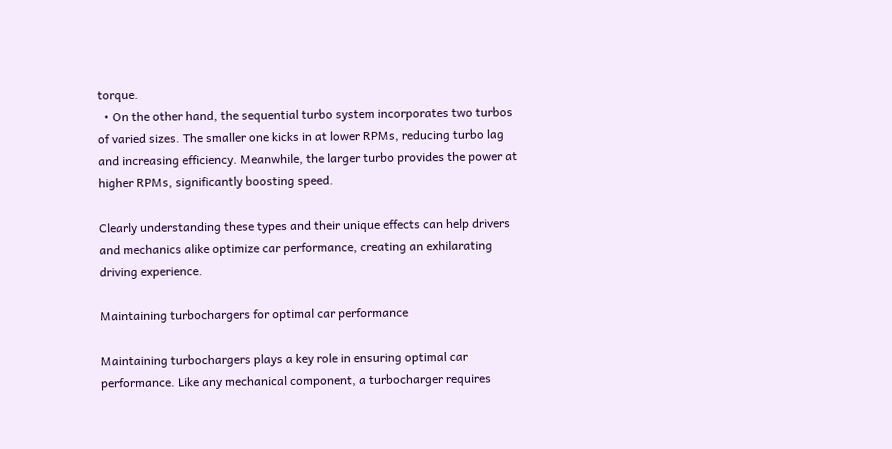torque.
  • On the other hand, the sequential turbo system incorporates two turbos of varied sizes. The smaller one kicks in at lower RPMs, reducing turbo lag and increasing efficiency. Meanwhile, the larger turbo provides the power at higher RPMs, significantly boosting speed.

Clearly understanding these types and their unique effects can help drivers and mechanics alike optimize car performance, creating an exhilarating driving experience.

Maintaining turbochargers for optimal car performance

Maintaining turbochargers plays a key role in ensuring optimal car performance. Like any mechanical component, a turbocharger requires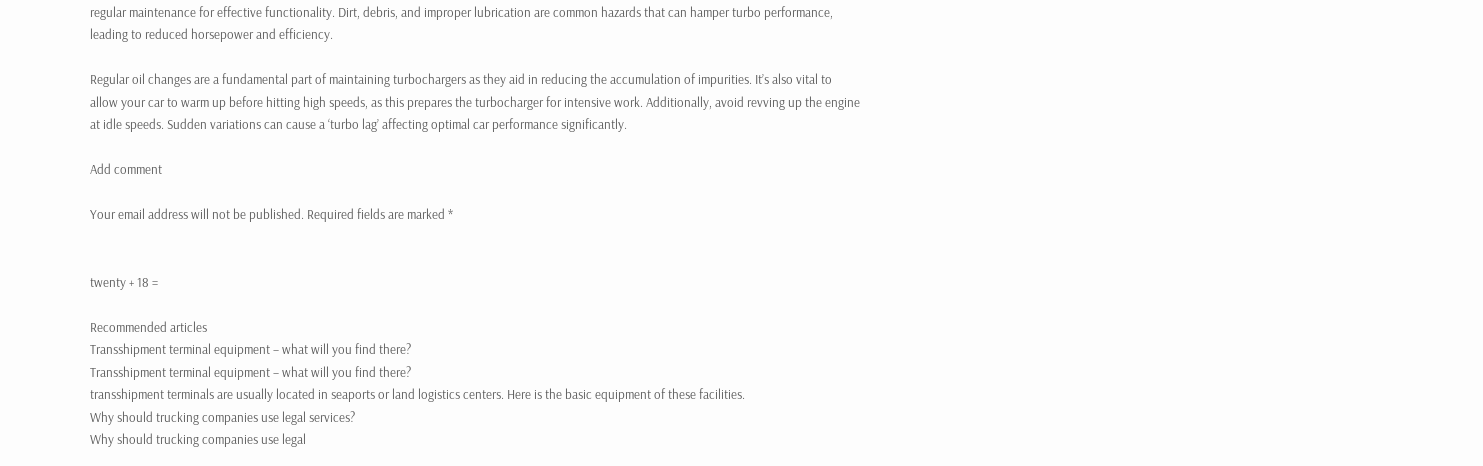regular maintenance for effective functionality. Dirt, debris, and improper lubrication are common hazards that can hamper turbo performance, leading to reduced horsepower and efficiency.

Regular oil changes are a fundamental part of maintaining turbochargers as they aid in reducing the accumulation of impurities. It’s also vital to allow your car to warm up before hitting high speeds, as this prepares the turbocharger for intensive work. Additionally, avoid revving up the engine at idle speeds. Sudden variations can cause a ‘turbo lag’ affecting optimal car performance significantly.

Add comment

Your email address will not be published. Required fields are marked *


twenty + 18 =

Recommended articles
Transshipment terminal equipment – what will you find there?
Transshipment terminal equipment – what will you find there?
transshipment terminals are usually located in seaports or land logistics centers. Here is the basic equipment of these facilities.
Why should trucking companies use legal services?
Why should trucking companies use legal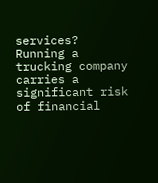services?
Running a trucking company carries a significant risk of financial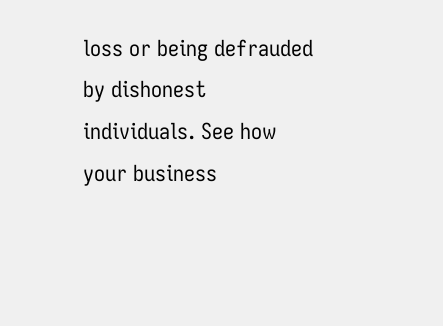loss or being defrauded by dishonest individuals. See how your business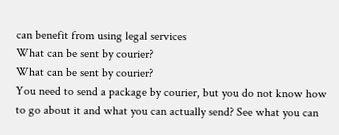can benefit from using legal services
What can be sent by courier?
What can be sent by courier?
You need to send a package by courier, but you do not know how to go about it and what you can actually send? See what you can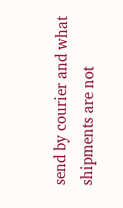send by courier and what shipments are not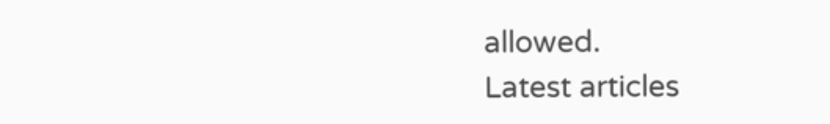allowed.
Latest articles